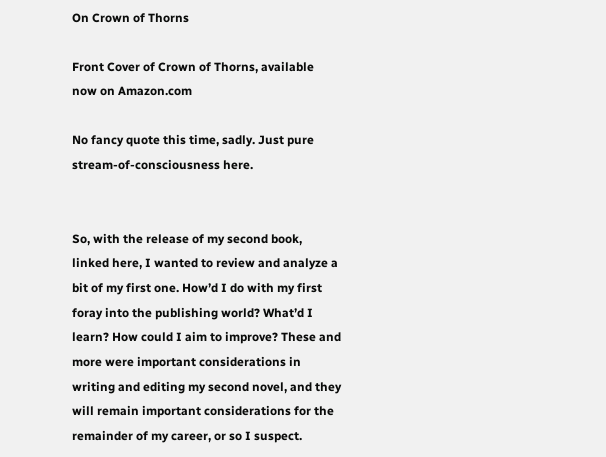On Crown of Thorns

Front Cover of Crown of Thorns, available now on Amazon.com

No fancy quote this time, sadly. Just pure stream-of-consciousness here.


So, with the release of my second book, linked here, I wanted to review and analyze a bit of my first one. How’d I do with my first foray into the publishing world? What’d I learn? How could I aim to improve? These and more were important considerations in writing and editing my second novel, and they will remain important considerations for the remainder of my career, or so I suspect.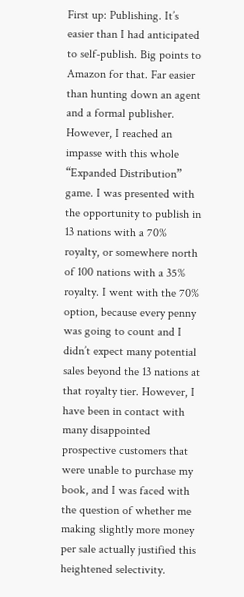First up: Publishing. It’s easier than I had anticipated to self-publish. Big points to Amazon for that. Far easier than hunting down an agent and a formal publisher. However, I reached an impasse with this whole “Expanded Distribution” game. I was presented with the opportunity to publish in 13 nations with a 70% royalty, or somewhere north of 100 nations with a 35% royalty. I went with the 70% option, because every penny was going to count and I didn’t expect many potential sales beyond the 13 nations at that royalty tier. However, I have been in contact with many disappointed prospective customers that were unable to purchase my book, and I was faced with the question of whether me making slightly more money per sale actually justified this heightened selectivity.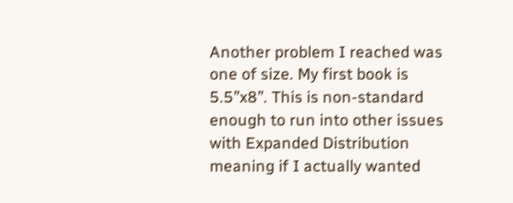Another problem I reached was one of size. My first book is 5.5”x8”. This is non-standard enough to run into other issues with Expanded Distribution meaning if I actually wanted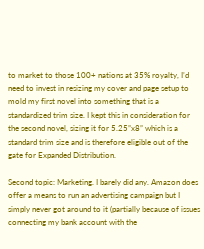to market to those 100+ nations at 35% royalty, I’d need to invest in resizing my cover and page setup to mold my first novel into something that is a standardized trim size. I kept this in consideration for the second novel, sizing it for 5.25”x8” which is a standard trim size and is therefore eligible out of the gate for Expanded Distribution.

Second topic: Marketing. I barely did any. Amazon does offer a means to run an advertising campaign but I simply never got around to it (partially because of issues connecting my bank account with the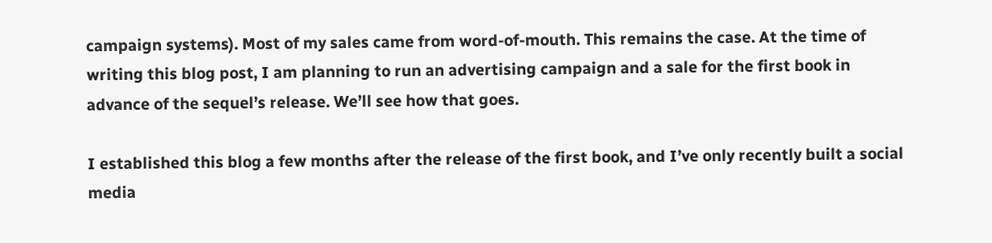campaign systems). Most of my sales came from word-of-mouth. This remains the case. At the time of writing this blog post, I am planning to run an advertising campaign and a sale for the first book in advance of the sequel’s release. We’ll see how that goes.

I established this blog a few months after the release of the first book, and I’ve only recently built a social media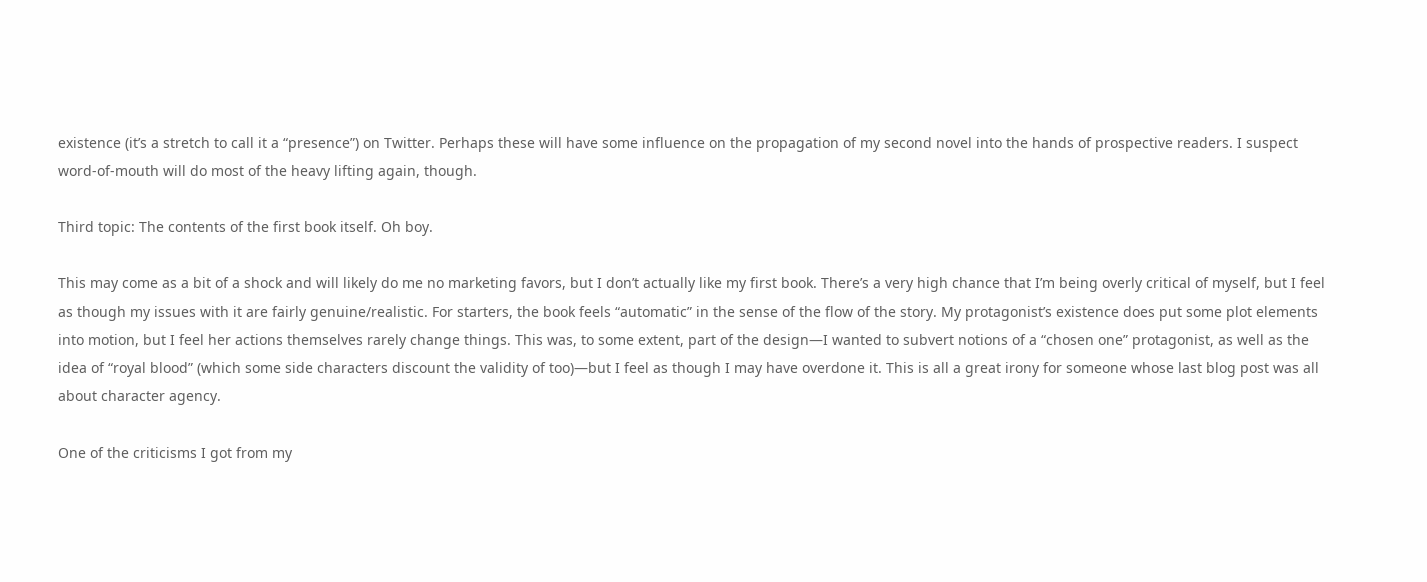existence (it’s a stretch to call it a “presence”) on Twitter. Perhaps these will have some influence on the propagation of my second novel into the hands of prospective readers. I suspect word-of-mouth will do most of the heavy lifting again, though.

Third topic: The contents of the first book itself. Oh boy.

This may come as a bit of a shock and will likely do me no marketing favors, but I don’t actually like my first book. There’s a very high chance that I’m being overly critical of myself, but I feel as though my issues with it are fairly genuine/realistic. For starters, the book feels “automatic” in the sense of the flow of the story. My protagonist’s existence does put some plot elements into motion, but I feel her actions themselves rarely change things. This was, to some extent, part of the design—I wanted to subvert notions of a “chosen one” protagonist, as well as the idea of “royal blood” (which some side characters discount the validity of too)—but I feel as though I may have overdone it. This is all a great irony for someone whose last blog post was all about character agency.

One of the criticisms I got from my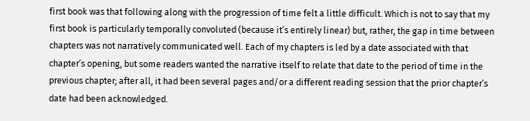first book was that following along with the progression of time felt a little difficult. Which is not to say that my first book is particularly temporally convoluted (because it’s entirely linear) but, rather, the gap in time between chapters was not narratively communicated well. Each of my chapters is led by a date associated with that chapter’s opening, but some readers wanted the narrative itself to relate that date to the period of time in the previous chapter; after all, it had been several pages and/or a different reading session that the prior chapter’s date had been acknowledged.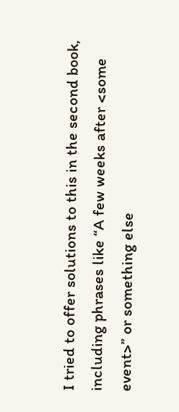I tried to offer solutions to this in the second book, including phrases like “A few weeks after <some event>” or something else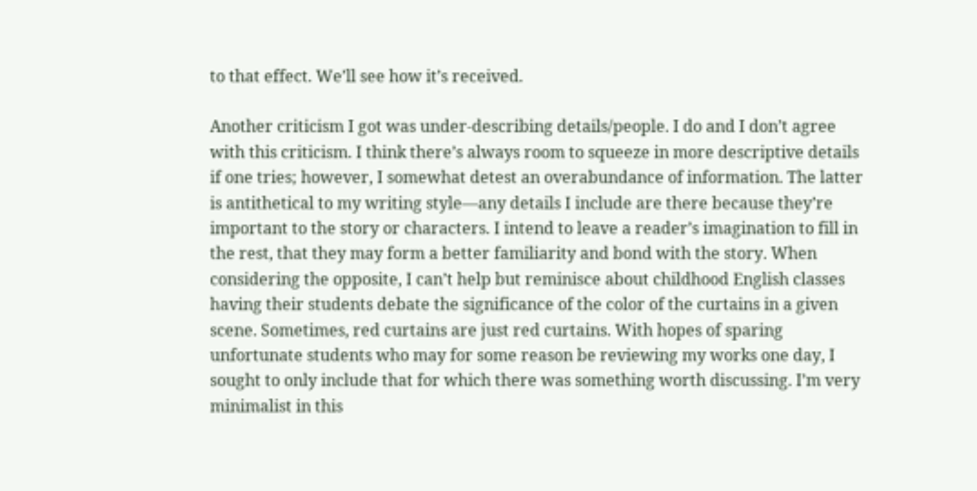to that effect. We’ll see how it’s received.

Another criticism I got was under-describing details/people. I do and I don’t agree with this criticism. I think there’s always room to squeeze in more descriptive details if one tries; however, I somewhat detest an overabundance of information. The latter is antithetical to my writing style—any details I include are there because they’re important to the story or characters. I intend to leave a reader’s imagination to fill in the rest, that they may form a better familiarity and bond with the story. When considering the opposite, I can’t help but reminisce about childhood English classes having their students debate the significance of the color of the curtains in a given scene. Sometimes, red curtains are just red curtains. With hopes of sparing unfortunate students who may for some reason be reviewing my works one day, I sought to only include that for which there was something worth discussing. I’m very minimalist in this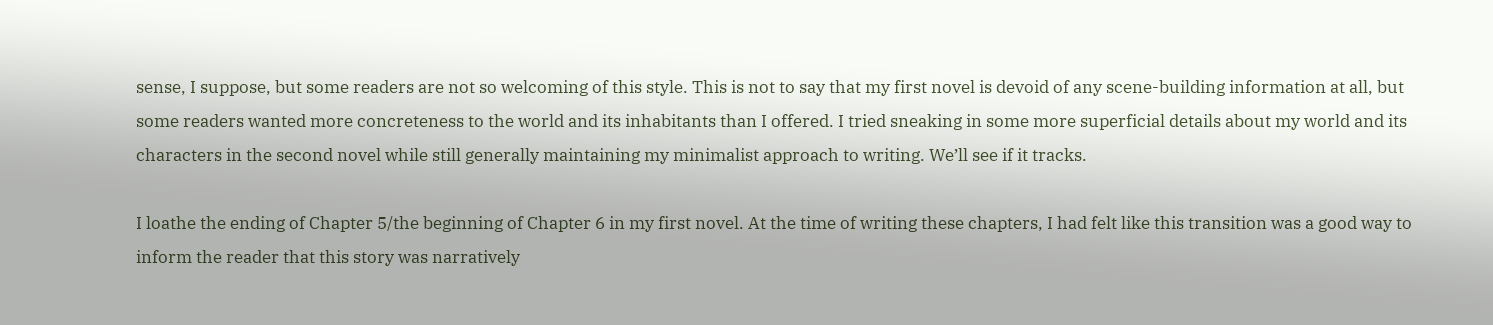sense, I suppose, but some readers are not so welcoming of this style. This is not to say that my first novel is devoid of any scene-building information at all, but some readers wanted more concreteness to the world and its inhabitants than I offered. I tried sneaking in some more superficial details about my world and its characters in the second novel while still generally maintaining my minimalist approach to writing. We’ll see if it tracks.

I loathe the ending of Chapter 5/the beginning of Chapter 6 in my first novel. At the time of writing these chapters, I had felt like this transition was a good way to inform the reader that this story was narratively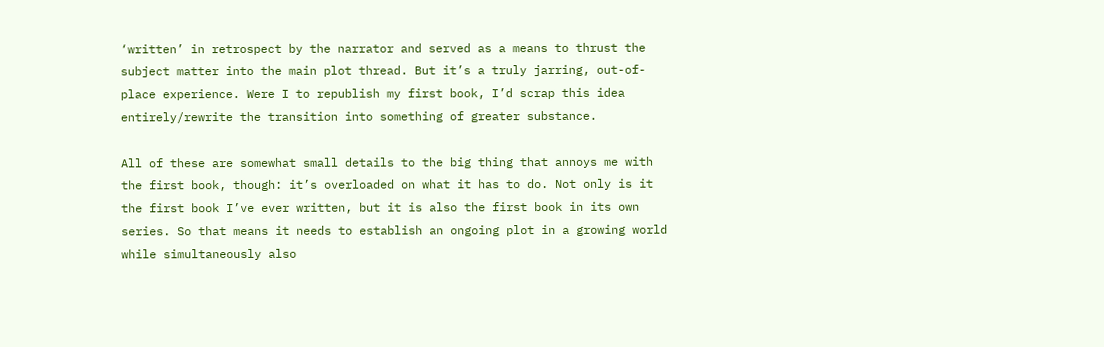‘written’ in retrospect by the narrator and served as a means to thrust the subject matter into the main plot thread. But it’s a truly jarring, out-of-place experience. Were I to republish my first book, I’d scrap this idea entirely/rewrite the transition into something of greater substance.

All of these are somewhat small details to the big thing that annoys me with the first book, though: it’s overloaded on what it has to do. Not only is it the first book I’ve ever written, but it is also the first book in its own series. So that means it needs to establish an ongoing plot in a growing world while simultaneously also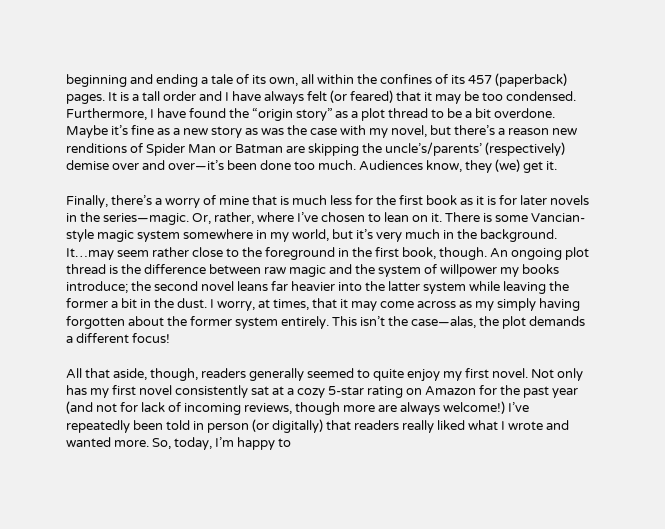beginning and ending a tale of its own, all within the confines of its 457 (paperback) pages. It is a tall order and I have always felt (or feared) that it may be too condensed. Furthermore, I have found the “origin story” as a plot thread to be a bit overdone. Maybe it’s fine as a new story as was the case with my novel, but there’s a reason new renditions of Spider Man or Batman are skipping the uncle’s/parents’ (respectively) demise over and over—it’s been done too much. Audiences know, they (we) get it.

Finally, there’s a worry of mine that is much less for the first book as it is for later novels in the series—magic. Or, rather, where I’ve chosen to lean on it. There is some Vancian-style magic system somewhere in my world, but it’s very much in the background. It…may seem rather close to the foreground in the first book, though. An ongoing plot thread is the difference between raw magic and the system of willpower my books introduce; the second novel leans far heavier into the latter system while leaving the former a bit in the dust. I worry, at times, that it may come across as my simply having forgotten about the former system entirely. This isn’t the case—alas, the plot demands a different focus!

All that aside, though, readers generally seemed to quite enjoy my first novel. Not only has my first novel consistently sat at a cozy 5-star rating on Amazon for the past year (and not for lack of incoming reviews, though more are always welcome!) I’ve repeatedly been told in person (or digitally) that readers really liked what I wrote and wanted more. So, today, I’m happy to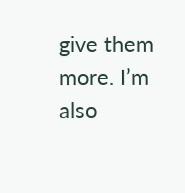give them more. I’m also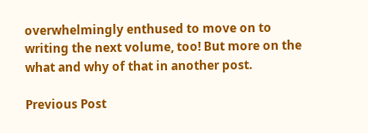overwhelmingly enthused to move on to writing the next volume, too! But more on the what and why of that in another post.

Previous Post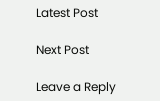Latest Post

Next Post

Leave a Reply